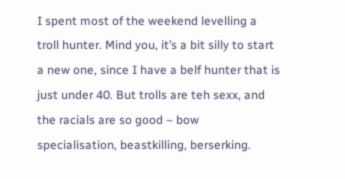I spent most of the weekend levelling a troll hunter. Mind you, it’s a bit silly to start a new one, since I have a belf hunter that is just under 40. But trolls are teh sexx, and the racials are so good – bow specialisation, beastkilling, berserking.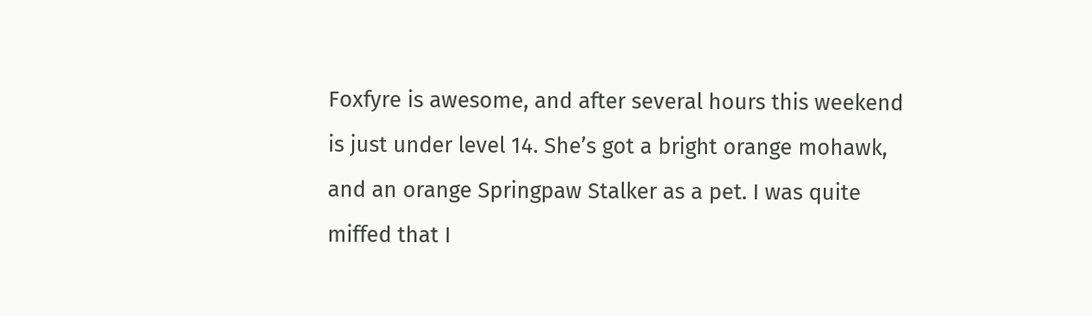Foxfyre is awesome, and after several hours this weekend is just under level 14. She’s got a bright orange mohawk, and an orange Springpaw Stalker as a pet. I was quite miffed that I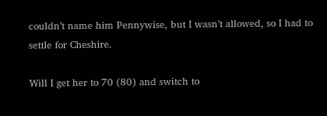couldn’t name him Pennywise, but I wasn’t allowed, so I had to settle for Cheshire.

Will I get her to 70 (80) and switch to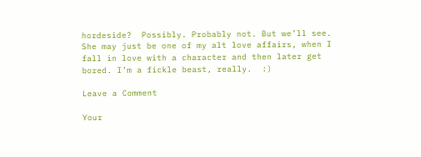hordeside?  Possibly. Probably not. But we’ll see.  She may just be one of my alt love affairs, when I fall in love with a character and then later get bored. I’m a fickle beast, really.  :)

Leave a Comment

Your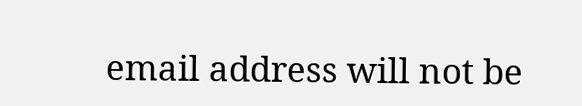email address will not be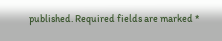published. Required fields are marked *